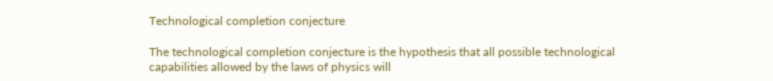Technological completion conjecture

The technological completion conjecture is the hypothesis that all possible technological capabilities allowed by the laws of physics will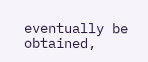eventually be obtained,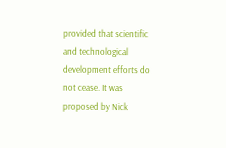provided that scientific and technological development efforts do not cease. It was proposed by Nick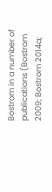Bostrom in a number of publications (Bostrom 2009; Bostrom 2014a;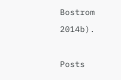Bostrom 2014b).

Posts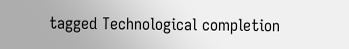tagged Technological completion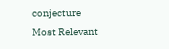conjecture
Most Relevant